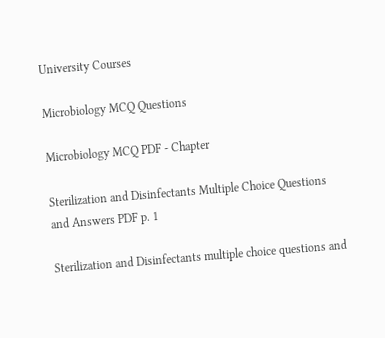University Courses

Microbiology MCQ Questions

Microbiology MCQ PDF - Chapter

Sterilization and Disinfectants Multiple Choice Questions and Answers PDF p. 1

Sterilization and Disinfectants multiple choice questions and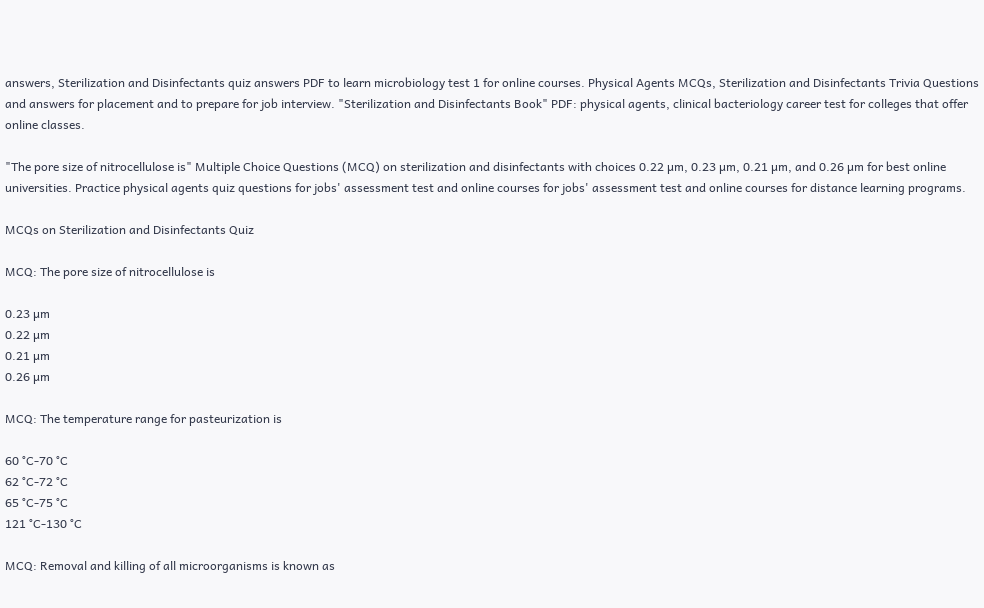answers, Sterilization and Disinfectants quiz answers PDF to learn microbiology test 1 for online courses. Physical Agents MCQs, Sterilization and Disinfectants Trivia Questions and answers for placement and to prepare for job interview. "Sterilization and Disinfectants Book" PDF: physical agents, clinical bacteriology career test for colleges that offer online classes.

"The pore size of nitrocellulose is" Multiple Choice Questions (MCQ) on sterilization and disinfectants with choices 0.22 µm, 0.23 µm, 0.21 µm, and 0.26 µm for best online universities. Practice physical agents quiz questions for jobs' assessment test and online courses for jobs' assessment test and online courses for distance learning programs.

MCQs on Sterilization and Disinfectants Quiz

MCQ: The pore size of nitrocellulose is

0.23 µm
0.22 µm
0.21 µm
0.26 µm

MCQ: The temperature range for pasteurization is

60 °C-70 °C
62 °C-72 °C
65 °C-75 °C
121 °C-130 °C

MCQ: Removal and killing of all microorganisms is known as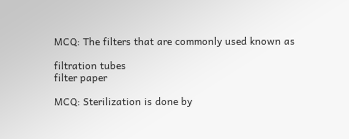MCQ: The filters that are commonly used known as

filtration tubes
filter paper

MCQ: Sterilization is done by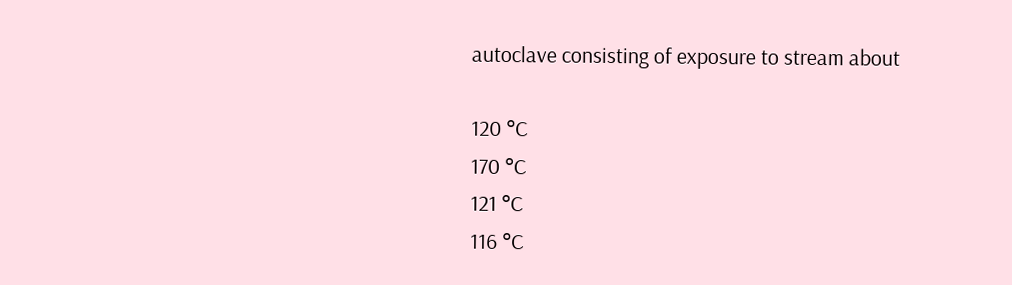autoclave consisting of exposure to stream about

120 °C
170 °C
121 °C
116 °C